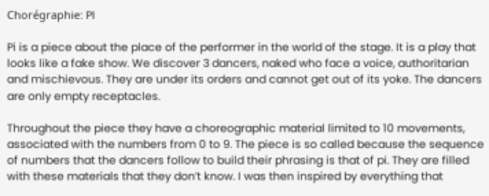Chorégraphie: PI

Pi is a piece about the place of the performer in the world of the stage. It is a play that looks like a fake show. We discover 3 dancers, naked who face a voice, authoritarian and mischievous. They are under its orders and cannot get out of its yoke. The dancers are only empty receptacles.

Throughout the piece they have a choreographic material limited to 10 movements, associated with the numbers from 0 to 9. The piece is so called because the sequence of numbers that the dancers follow to build their phrasing is that of pi. They are filled with these materials that they don’t know. I was then inspired by everything that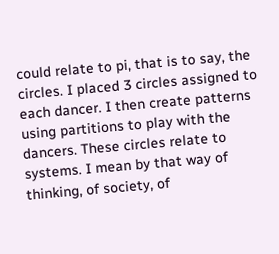could relate to pi, that is to say, the circles. I placed 3 circles assigned to each dancer. I then create patterns using partitions to play with the dancers. These circles relate to systems. I mean by that way of thinking, of society, of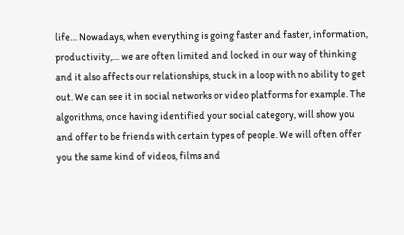life… Nowadays, when everything is going faster and faster, information, productivity,… we are often limited and locked in our way of thinking and it also affects our relationships, stuck in a loop with no ability to get out. We can see it in social networks or video platforms for example. The algorithms, once having identified your social category, will show you and offer to be friends with certain types of people. We will often offer you the same kind of videos, films and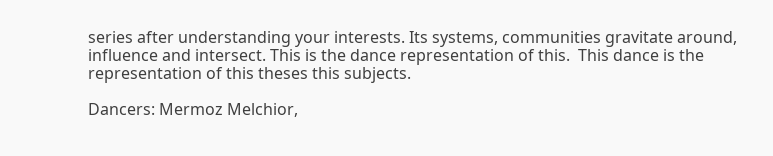series after understanding your interests. Its systems, communities gravitate around, influence and intersect. This is the dance representation of this.  This dance is the representation of this theses this subjects.

Dancers: Mermoz Melchior,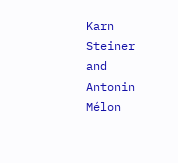Karn Steiner and Antonin Mélon